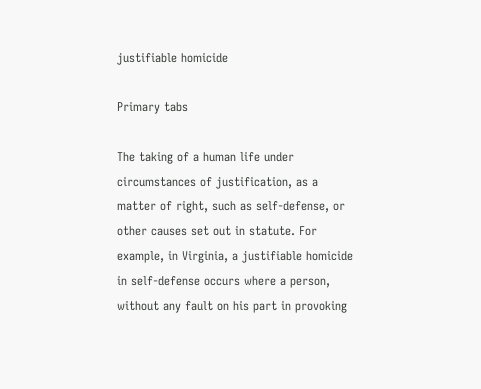justifiable homicide

Primary tabs

The taking of a human life under circumstances of justification, as a matter of right, such as self-defense, or other causes set out in statute. For example, in Virginia, a justifiable homicide in self-defense occurs where a person, without any fault on his part in provoking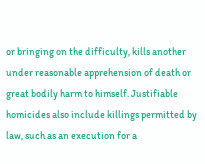or bringing on the difficulty, kills another under reasonable apprehension of death or great bodily harm to himself. Justifiable homicides also include killings permitted by law, such as an execution for a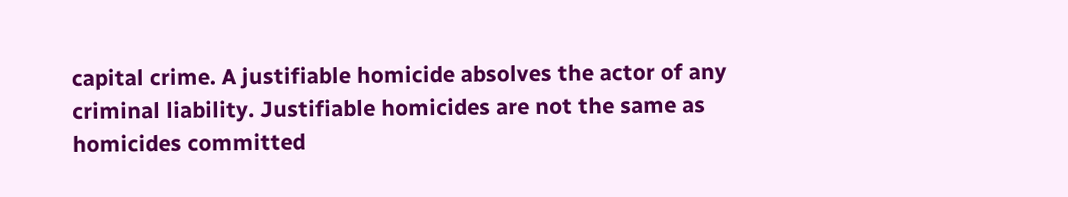capital crime. A justifiable homicide absolves the actor of any criminal liability. Justifiable homicides are not the same as homicides committed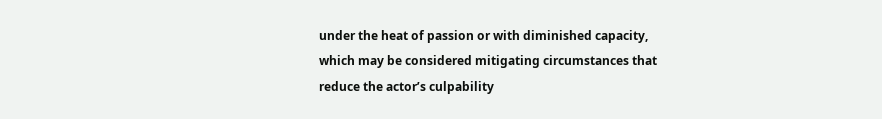under the heat of passion or with diminished capacity, which may be considered mitigating circumstances that reduce the actor’s culpability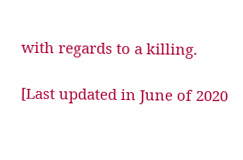with regards to a killing.

[Last updated in June of 2020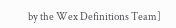by the Wex Definitions Team]